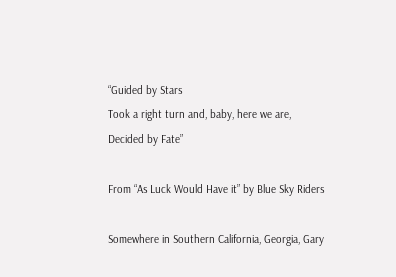“Guided by Stars
Took a right turn and, baby, here we are,
Decided by Fate”

From “As Luck Would Have it” by Blue Sky Riders

Somewhere in Southern California, Georgia, Gary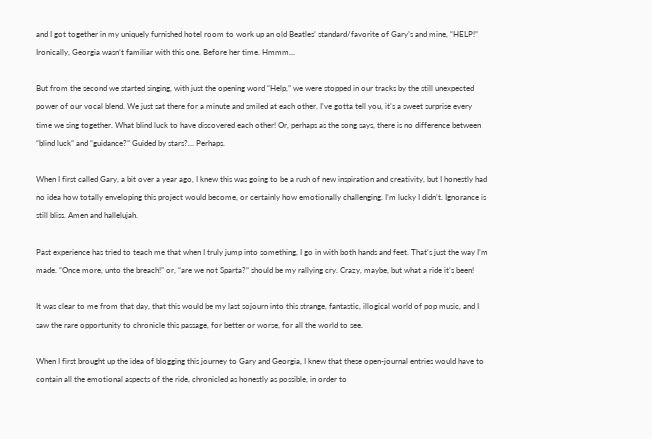and I got together in my uniquely furnished hotel room to work up an old Beatles’ standard/favorite of Gary’s and mine, “HELP!” Ironically, Georgia wasn’t familiar with this one. Before her time. Hmmm…

But from the second we started singing, with just the opening word “Help,” we were stopped in our tracks by the still unexpected power of our vocal blend. We just sat there for a minute and smiled at each other. I’ve gotta tell you, it’s a sweet surprise every time we sing together. What blind luck to have discovered each other! Or, perhaps as the song says, there is no difference between “blind luck” and “guidance?” Guided by stars?… Perhaps.

When I first called Gary, a bit over a year ago, I knew this was going to be a rush of new inspiration and creativity, but I honestly had no idea how totally enveloping this project would become, or certainly how emotionally challenging. I’m lucky I didn’t. Ignorance is still bliss. Amen and hallelujah.

Past experience has tried to teach me that when I truly jump into something, I go in with both hands and feet. That’s just the way I’m made. “Once more, unto the breach!” or, “are we not Sparta?” should be my rallying cry. Crazy, maybe, but what a ride it’s been!

It was clear to me from that day, that this would be my last sojourn into this strange, fantastic, illogical world of pop music, and I saw the rare opportunity to chronicle this passage, for better or worse, for all the world to see.

When I first brought up the idea of blogging this journey to Gary and Georgia, I knew that these open-journal entries would have to contain all the emotional aspects of the ride, chronicled as honestly as possible, in order to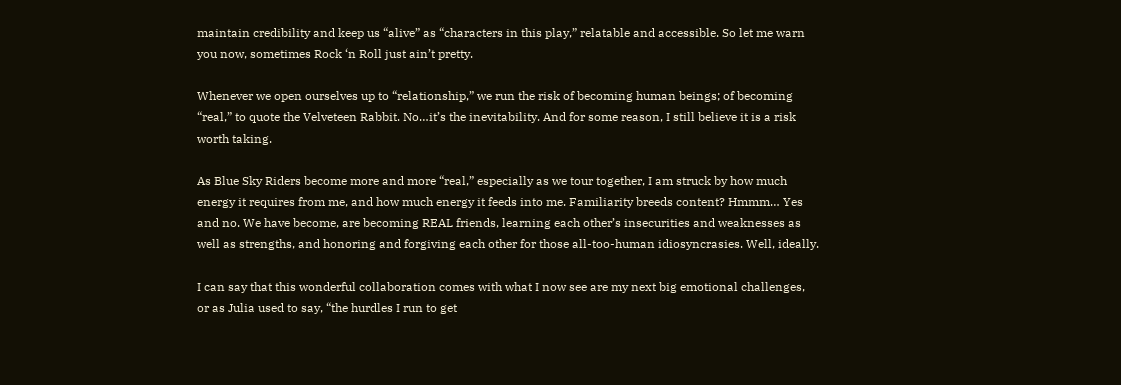maintain credibility and keep us “alive” as “characters in this play,” relatable and accessible. So let me warn you now, sometimes Rock ‘n Roll just ain’t pretty.

Whenever we open ourselves up to “relationship,” we run the risk of becoming human beings; of becoming “real,” to quote the Velveteen Rabbit. No…it’s the inevitability. And for some reason, I still believe it is a risk worth taking.

As Blue Sky Riders become more and more “real,” especially as we tour together, I am struck by how much energy it requires from me, and how much energy it feeds into me. Familiarity breeds content? Hmmm… Yes and no. We have become, are becoming REAL friends, learning each other’s insecurities and weaknesses as well as strengths, and honoring and forgiving each other for those all-too-human idiosyncrasies. Well, ideally.

I can say that this wonderful collaboration comes with what I now see are my next big emotional challenges, or as Julia used to say, “the hurdles I run to get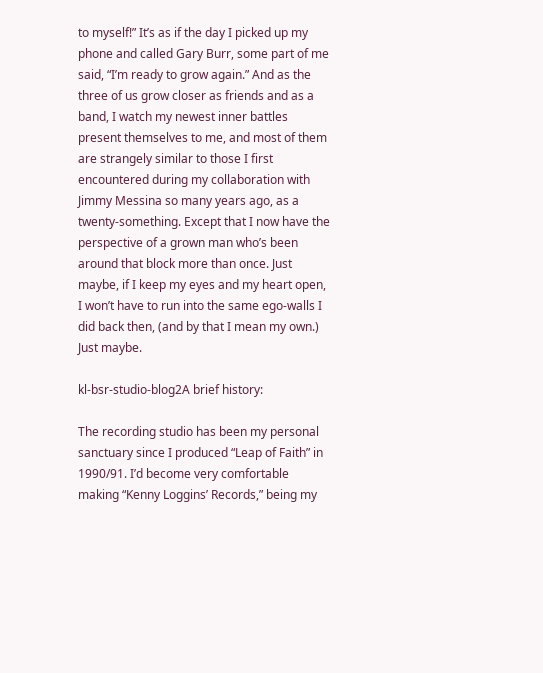to myself!” It’s as if the day I picked up my phone and called Gary Burr, some part of me said, “I’m ready to grow again.” And as the three of us grow closer as friends and as a band, I watch my newest inner battles present themselves to me, and most of them are strangely similar to those I first encountered during my collaboration with Jimmy Messina so many years ago, as a twenty-something. Except that I now have the perspective of a grown man who’s been around that block more than once. Just maybe, if I keep my eyes and my heart open, I won’t have to run into the same ego-walls I did back then, (and by that I mean my own.) Just maybe.

kl-bsr-studio-blog2A brief history:

The recording studio has been my personal sanctuary since I produced “Leap of Faith” in 1990/91. I’d become very comfortable making “Kenny Loggins’ Records,” being my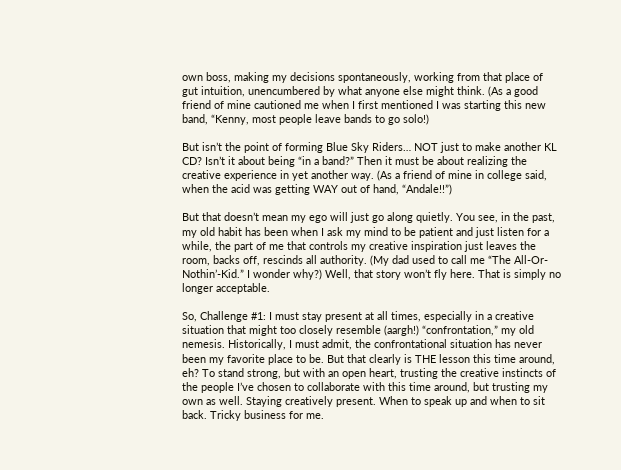own boss, making my decisions spontaneously, working from that place of gut intuition, unencumbered by what anyone else might think. (As a good friend of mine cautioned me when I first mentioned I was starting this new band, “Kenny, most people leave bands to go solo!)

But isn’t the point of forming Blue Sky Riders… NOT just to make another KL CD? Isn’t it about being “in a band?” Then it must be about realizing the creative experience in yet another way. (As a friend of mine in college said, when the acid was getting WAY out of hand, “Andale!!”)

But that doesn’t mean my ego will just go along quietly. You see, in the past, my old habit has been when I ask my mind to be patient and just listen for a while, the part of me that controls my creative inspiration just leaves the room, backs off, rescinds all authority. (My dad used to call me “The All-Or-Nothin’-Kid.” I wonder why?) Well, that story won’t fly here. That is simply no longer acceptable.

So, Challenge #1: I must stay present at all times, especially in a creative situation that might too closely resemble (aargh!) “confrontation,” my old nemesis. Historically, I must admit, the confrontational situation has never been my favorite place to be. But that clearly is THE lesson this time around, eh? To stand strong, but with an open heart, trusting the creative instincts of the people I’ve chosen to collaborate with this time around, but trusting my own as well. Staying creatively present. When to speak up and when to sit back. Tricky business for me.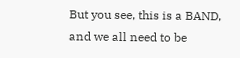But you see, this is a BAND, and we all need to be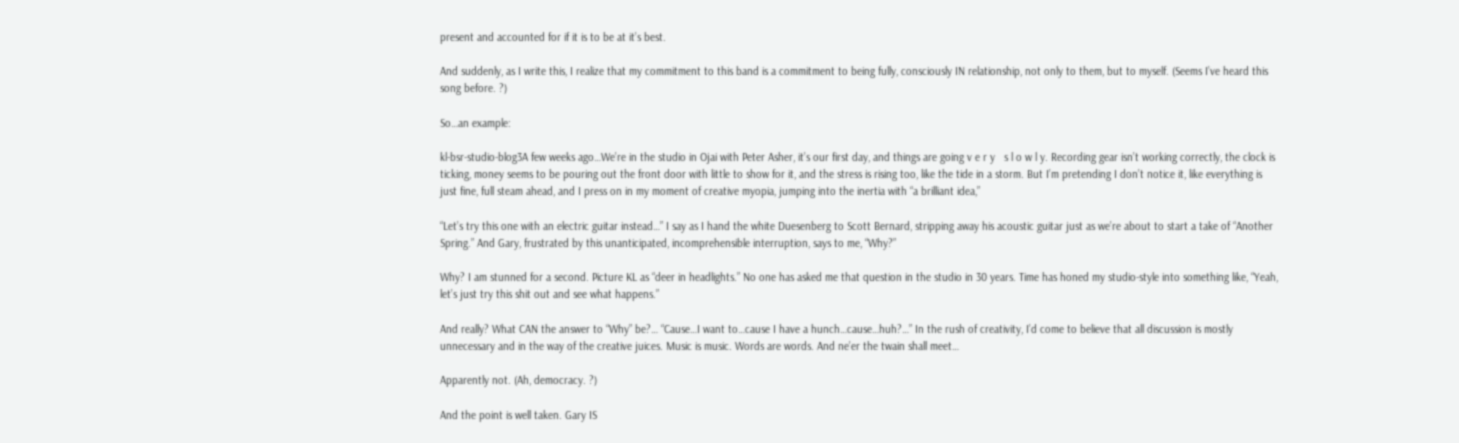present and accounted for if it is to be at it’s best.

And suddenly, as I write this, I realize that my commitment to this band is a commitment to being fully, consciously IN relationship, not only to them, but to myself. (Seems I’ve heard this song before. ?)

So…an example:

kl-bsr-studio-blog3A few weeks ago…We’re in the studio in Ojai with Peter Asher, it’s our first day, and things are going v e r y   s l o w l y. Recording gear isn’t working correctly, the clock is ticking, money seems to be pouring out the front door with little to show for it, and the stress is rising too, like the tide in a storm. But I’m pretending I don’t notice it, like everything is just fine, full steam ahead, and I press on in my moment of creative myopia, jumping into the inertia with “a brilliant idea,”

“Let’s try this one with an electric guitar instead…” I say as I hand the white Duesenberg to Scott Bernard, stripping away his acoustic guitar just as we’re about to start a take of “Another Spring.” And Gary, frustrated by this unanticipated, incomprehensible interruption, says to me, “Why?”

Why? I am stunned for a second. Picture KL as “deer in headlights.” No one has asked me that question in the studio in 30 years. Time has honed my studio-style into something like, “Yeah, let’s just try this shit out and see what happens.”

And really? What CAN the answer to “Why” be?… “Cause…I want to…cause I have a hunch…cause…huh?…” In the rush of creativity, I’d come to believe that all discussion is mostly unnecessary and in the way of the creative juices. Music is music. Words are words. And ne’er the twain shall meet…

Apparently not. (Ah, democracy. ?)

And the point is well taken. Gary IS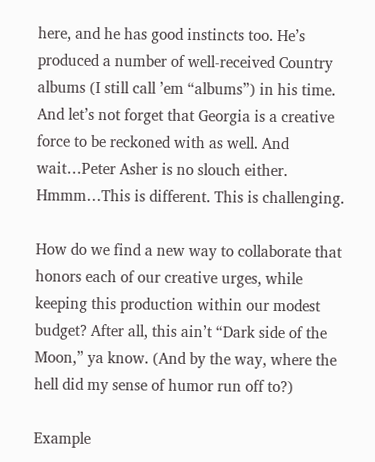here, and he has good instincts too. He’s produced a number of well-received Country albums (I still call ’em “albums”) in his time. And let’s not forget that Georgia is a creative force to be reckoned with as well. And wait…Peter Asher is no slouch either. Hmmm…This is different. This is challenging.

How do we find a new way to collaborate that honors each of our creative urges, while keeping this production within our modest budget? After all, this ain’t “Dark side of the Moon,” ya know. (And by the way, where the hell did my sense of humor run off to?)

Example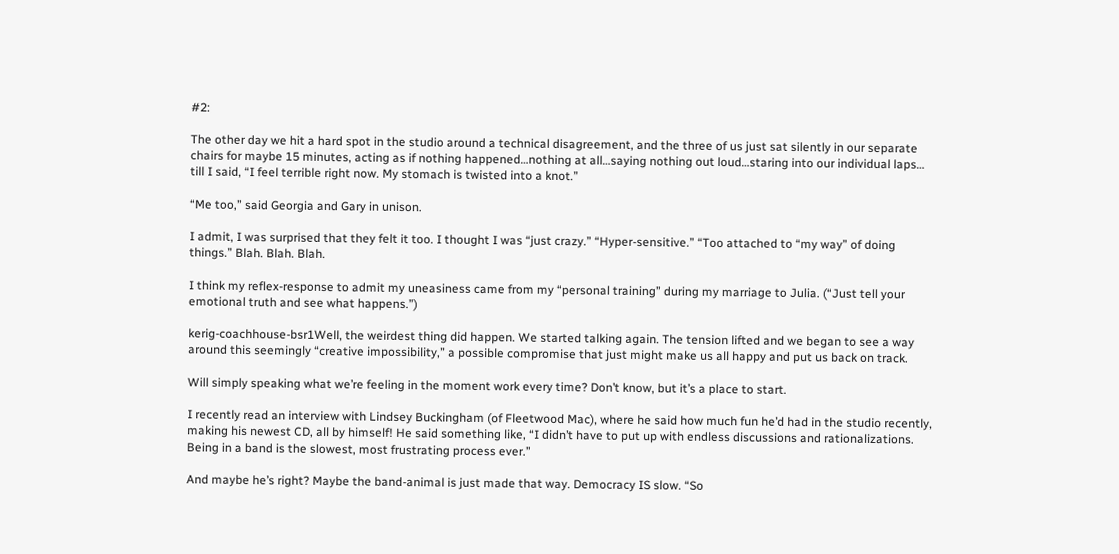#2:

The other day we hit a hard spot in the studio around a technical disagreement, and the three of us just sat silently in our separate chairs for maybe 15 minutes, acting as if nothing happened…nothing at all…saying nothing out loud…staring into our individual laps… till I said, “I feel terrible right now. My stomach is twisted into a knot.”

“Me too,” said Georgia and Gary in unison.

I admit, I was surprised that they felt it too. I thought I was “just crazy.” “Hyper-sensitive.” “Too attached to “my way” of doing things.” Blah. Blah. Blah.

I think my reflex-response to admit my uneasiness came from my “personal training” during my marriage to Julia. (“Just tell your emotional truth and see what happens.”)

kerig-coachhouse-bsr1Well, the weirdest thing did happen. We started talking again. The tension lifted and we began to see a way around this seemingly “creative impossibility,” a possible compromise that just might make us all happy and put us back on track.

Will simply speaking what we’re feeling in the moment work every time? Don’t know, but it’s a place to start.

I recently read an interview with Lindsey Buckingham (of Fleetwood Mac), where he said how much fun he’d had in the studio recently, making his newest CD, all by himself! He said something like, “I didn’t have to put up with endless discussions and rationalizations. Being in a band is the slowest, most frustrating process ever.”

And maybe he’s right? Maybe the band-animal is just made that way. Democracy IS slow. “So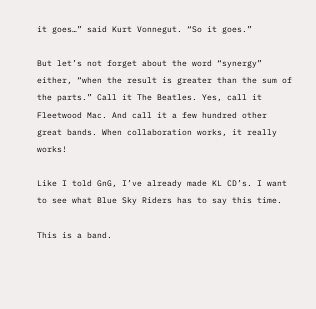it goes…” said Kurt Vonnegut. “So it goes.”

But let’s not forget about the word “synergy” either, “when the result is greater than the sum of the parts.” Call it The Beatles. Yes, call it Fleetwood Mac. And call it a few hundred other great bands. When collaboration works, it really works!

Like I told GnG, I’ve already made KL CD’s. I want to see what Blue Sky Riders has to say this time.

This is a band.